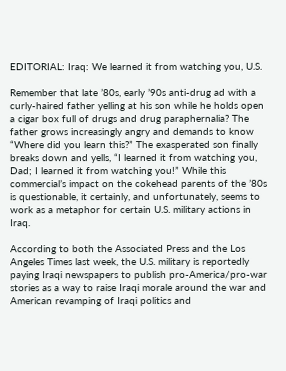EDITORIAL: Iraq: We learned it from watching you, U.S.

Remember that late ’80s, early ’90s anti-drug ad with a curly-haired father yelling at his son while he holds open a cigar box full of drugs and drug paraphernalia? The father grows increasingly angry and demands to know “Where did you learn this?” The exasperated son finally breaks down and yells, “I learned it from watching you, Dad; I learned it from watching you!” While this commercial’s impact on the cokehead parents of the ’80s is questionable, it certainly, and unfortunately, seems to work as a metaphor for certain U.S. military actions in Iraq.

According to both the Associated Press and the Los Angeles Times last week, the U.S. military is reportedly paying Iraqi newspapers to publish pro-America/pro-war stories as a way to raise Iraqi morale around the war and American revamping of Iraqi politics and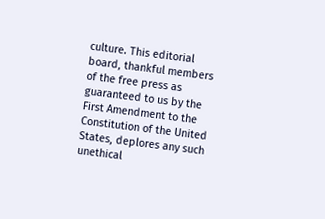culture. This editorial board, thankful members of the free press as guaranteed to us by the First Amendment to the Constitution of the United States, deplores any such unethical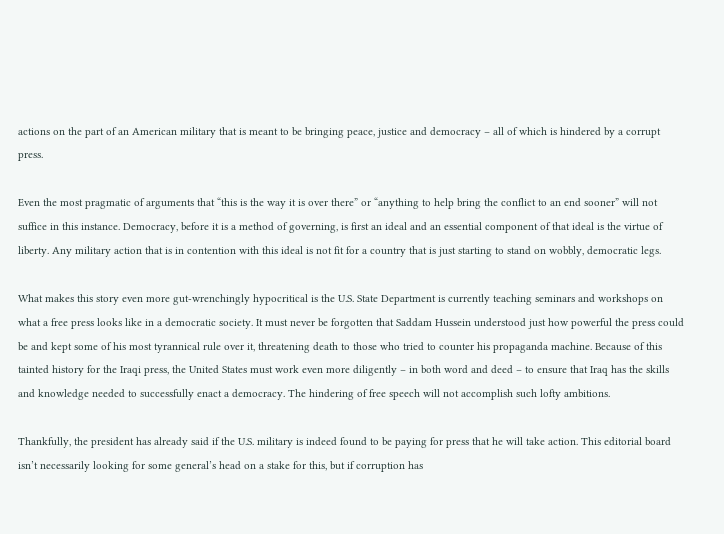actions on the part of an American military that is meant to be bringing peace, justice and democracy – all of which is hindered by a corrupt press.

Even the most pragmatic of arguments that “this is the way it is over there” or “anything to help bring the conflict to an end sooner” will not suffice in this instance. Democracy, before it is a method of governing, is first an ideal and an essential component of that ideal is the virtue of liberty. Any military action that is in contention with this ideal is not fit for a country that is just starting to stand on wobbly, democratic legs.

What makes this story even more gut-wrenchingly hypocritical is the U.S. State Department is currently teaching seminars and workshops on what a free press looks like in a democratic society. It must never be forgotten that Saddam Hussein understood just how powerful the press could be and kept some of his most tyrannical rule over it, threatening death to those who tried to counter his propaganda machine. Because of this tainted history for the Iraqi press, the United States must work even more diligently – in both word and deed – to ensure that Iraq has the skills and knowledge needed to successfully enact a democracy. The hindering of free speech will not accomplish such lofty ambitions.

Thankfully, the president has already said if the U.S. military is indeed found to be paying for press that he will take action. This editorial board isn’t necessarily looking for some general’s head on a stake for this, but if corruption has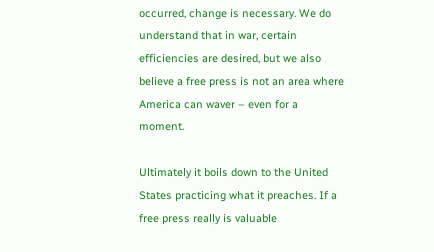occurred, change is necessary. We do understand that in war, certain efficiencies are desired, but we also believe a free press is not an area where America can waver – even for a moment.

Ultimately it boils down to the United States practicing what it preaches. If a free press really is valuable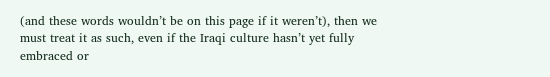(and these words wouldn’t be on this page if it weren’t), then we must treat it as such, even if the Iraqi culture hasn’t yet fully embraced or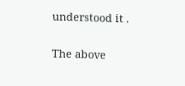understood it .

The above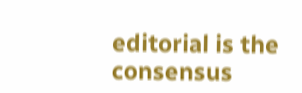editorial is the consensus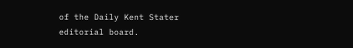of the Daily Kent Stater editorial board.